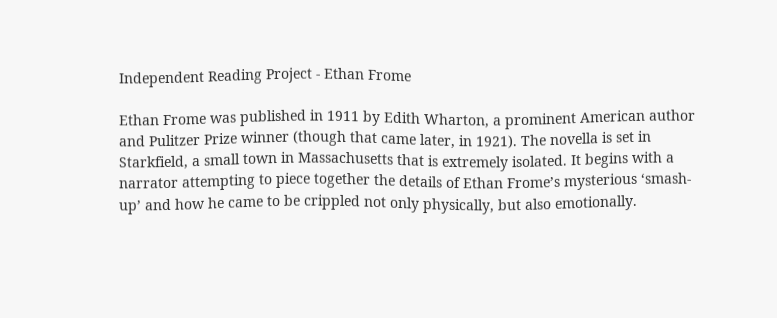Independent Reading Project - Ethan Frome

Ethan Frome was published in 1911 by Edith Wharton, a prominent American author and Pulitzer Prize winner (though that came later, in 1921). The novella is set in Starkfield, a small town in Massachusetts that is extremely isolated. It begins with a narrator attempting to piece together the details of Ethan Frome’s mysterious ‘smash-up’ and how he came to be crippled not only physically, but also emotionally.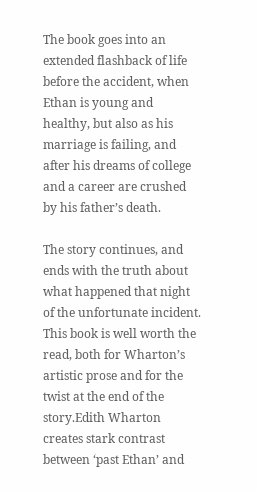The book goes into an extended flashback of life before the accident, when Ethan is young and healthy, but also as his marriage is failing, and after his dreams of college and a career are crushed by his father’s death.

The story continues, and ends with the truth about what happened that night of the unfortunate incident. This book is well worth the read, both for Wharton’s artistic prose and for the twist at the end of the story.Edith Wharton creates stark contrast between ‘past Ethan’ and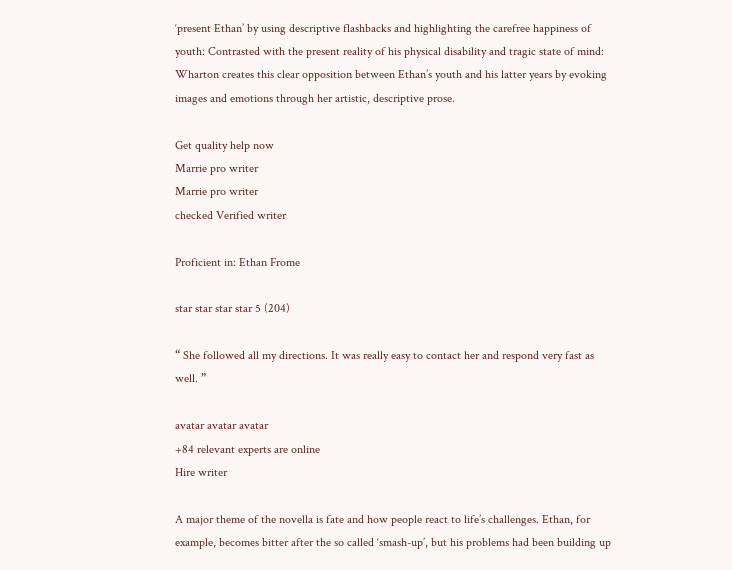‘present Ethan’ by using descriptive flashbacks and highlighting the carefree happiness of youth: Contrasted with the present reality of his physical disability and tragic state of mind: Wharton creates this clear opposition between Ethan’s youth and his latter years by evoking images and emotions through her artistic, descriptive prose.

Get quality help now
Marrie pro writer
Marrie pro writer
checked Verified writer

Proficient in: Ethan Frome

star star star star 5 (204)

“ She followed all my directions. It was really easy to contact her and respond very fast as well. ”

avatar avatar avatar
+84 relevant experts are online
Hire writer

A major theme of the novella is fate and how people react to life’s challenges. Ethan, for example, becomes bitter after the so called ‘smash-up’, but his problems had been building up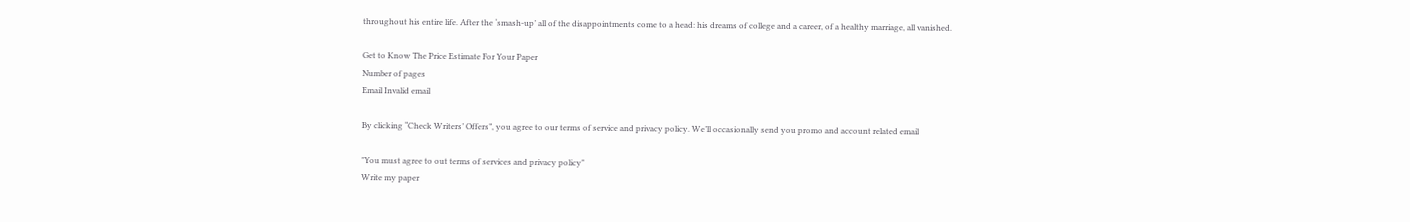throughout his entire life. After the ‘smash-up’ all of the disappointments come to a head: his dreams of college and a career, of a healthy marriage, all vanished.

Get to Know The Price Estimate For Your Paper
Number of pages
Email Invalid email

By clicking “Check Writers’ Offers”, you agree to our terms of service and privacy policy. We’ll occasionally send you promo and account related email

"You must agree to out terms of services and privacy policy"
Write my paper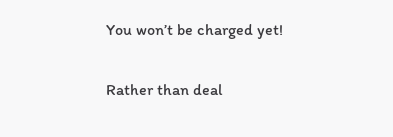You won’t be charged yet!

Rather than deal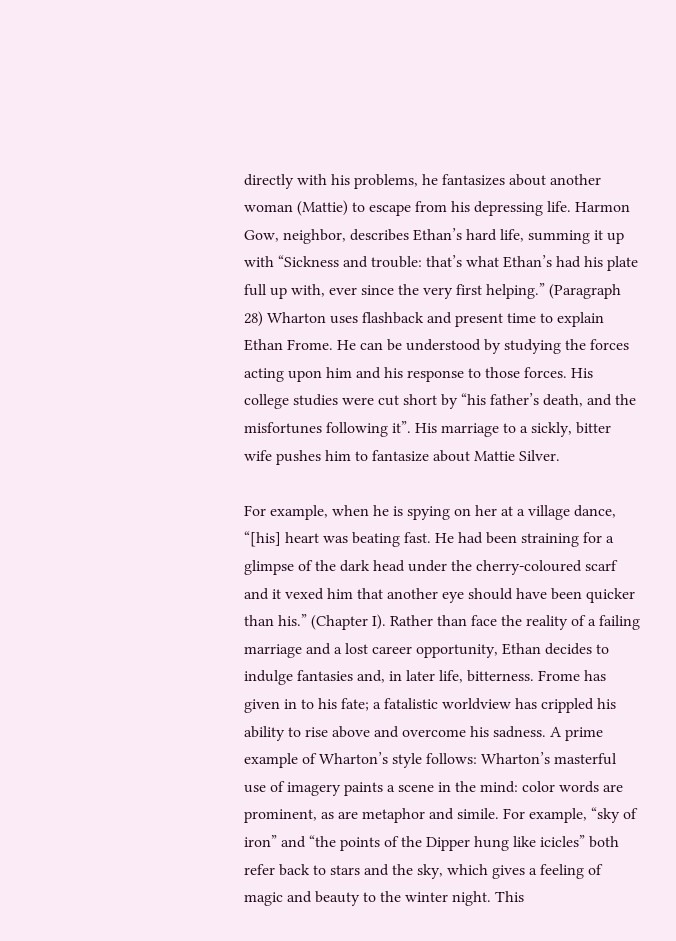directly with his problems, he fantasizes about another woman (Mattie) to escape from his depressing life. Harmon Gow, neighbor, describes Ethan’s hard life, summing it up with “Sickness and trouble: that’s what Ethan’s had his plate full up with, ever since the very first helping.” (Paragraph 28) Wharton uses flashback and present time to explain Ethan Frome. He can be understood by studying the forces acting upon him and his response to those forces. His college studies were cut short by “his father’s death, and the misfortunes following it”. His marriage to a sickly, bitter wife pushes him to fantasize about Mattie Silver.

For example, when he is spying on her at a village dance, “[his] heart was beating fast. He had been straining for a glimpse of the dark head under the cherry-coloured scarf and it vexed him that another eye should have been quicker than his.” (Chapter I). Rather than face the reality of a failing marriage and a lost career opportunity, Ethan decides to indulge fantasies and, in later life, bitterness. Frome has given in to his fate; a fatalistic worldview has crippled his ability to rise above and overcome his sadness. A prime example of Wharton’s style follows: Wharton’s masterful use of imagery paints a scene in the mind: color words are prominent, as are metaphor and simile. For example, “sky of iron” and “the points of the Dipper hung like icicles” both refer back to stars and the sky, which gives a feeling of magic and beauty to the winter night. This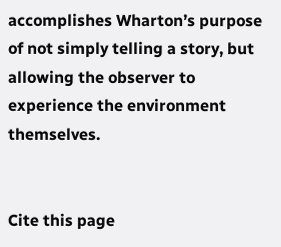accomplishes Wharton’s purpose of not simply telling a story, but allowing the observer to experience the environment themselves.


Cite this page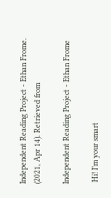Independent Reading Project - Ethan Frome. (2021, Apr 14). Retrieved from

Independent Reading Project - Ethan Frome

 Hi! I’m your smart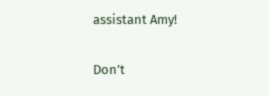assistant Amy!

Don’t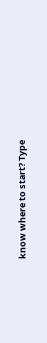know where to start? Type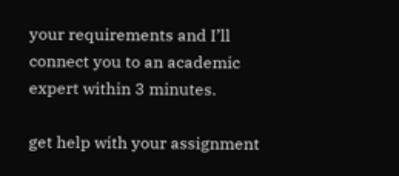your requirements and I’ll connect you to an academic expert within 3 minutes.

get help with your assignment